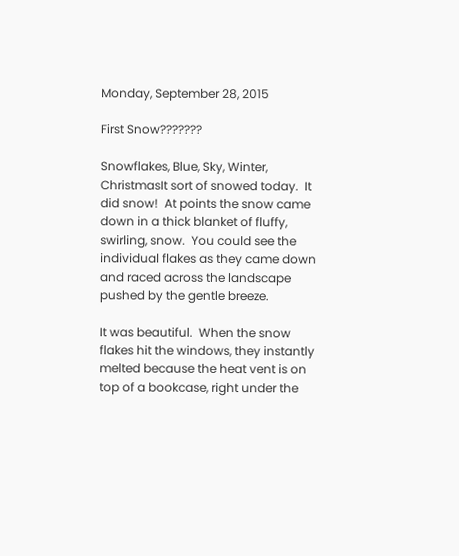Monday, September 28, 2015

First Snow???????

Snowflakes, Blue, Sky, Winter, ChristmasIt sort of snowed today.  It did snow!  At points the snow came down in a thick blanket of fluffy, swirling, snow.  You could see the individual flakes as they came down and raced across the landscape pushed by the gentle breeze.

It was beautiful.  When the snow flakes hit the windows, they instantly melted because the heat vent is on top of a bookcase, right under the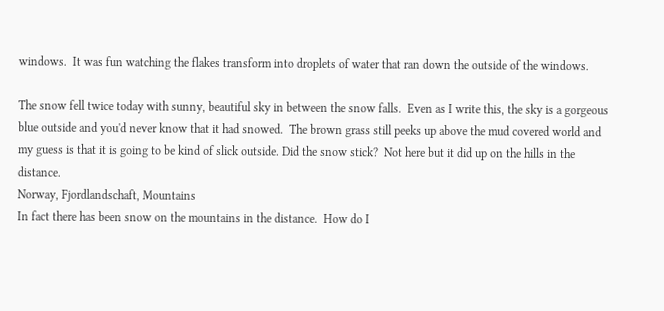windows.  It was fun watching the flakes transform into droplets of water that ran down the outside of the windows.

The snow fell twice today with sunny, beautiful sky in between the snow falls.  Even as I write this, the sky is a gorgeous blue outside and you'd never know that it had snowed.  The brown grass still peeks up above the mud covered world and my guess is that it is going to be kind of slick outside. Did the snow stick?  Not here but it did up on the hills in the distance.
Norway, Fjordlandschaft, Mountains
In fact there has been snow on the mountains in the distance.  How do I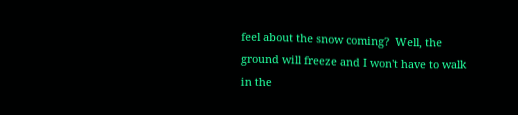feel about the snow coming?  Well, the ground will freeze and I won't have to walk in the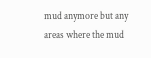mud anymore but any areas where the mud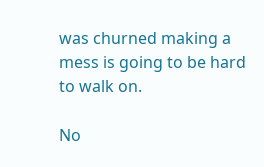was churned making a mess is going to be hard to walk on.

No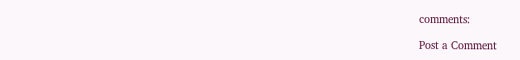comments:

Post a Comment